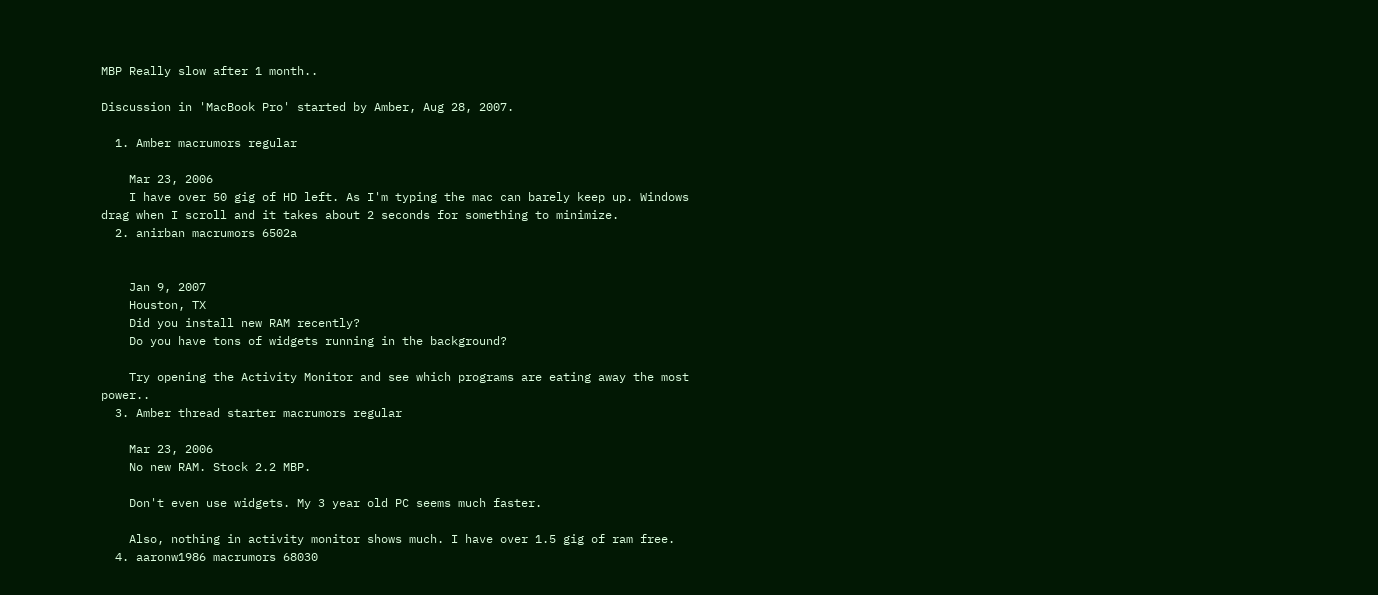MBP Really slow after 1 month..

Discussion in 'MacBook Pro' started by Amber, Aug 28, 2007.

  1. Amber macrumors regular

    Mar 23, 2006
    I have over 50 gig of HD left. As I'm typing the mac can barely keep up. Windows drag when I scroll and it takes about 2 seconds for something to minimize.
  2. anirban macrumors 6502a


    Jan 9, 2007
    Houston, TX
    Did you install new RAM recently?
    Do you have tons of widgets running in the background?

    Try opening the Activity Monitor and see which programs are eating away the most power..
  3. Amber thread starter macrumors regular

    Mar 23, 2006
    No new RAM. Stock 2.2 MBP.

    Don't even use widgets. My 3 year old PC seems much faster.

    Also, nothing in activity monitor shows much. I have over 1.5 gig of ram free.
  4. aaronw1986 macrumors 68030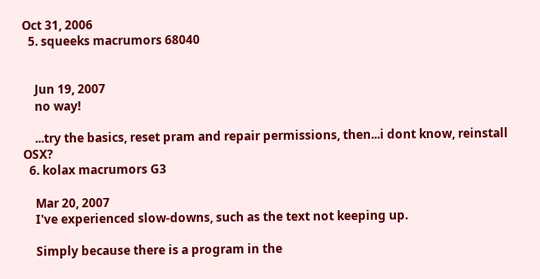Oct 31, 2006
  5. squeeks macrumors 68040


    Jun 19, 2007
    no way!

    ...try the basics, reset pram and repair permissions, then...i dont know, reinstall OSX?
  6. kolax macrumors G3

    Mar 20, 2007
    I've experienced slow-downs, such as the text not keeping up.

    Simply because there is a program in the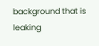background that is leaking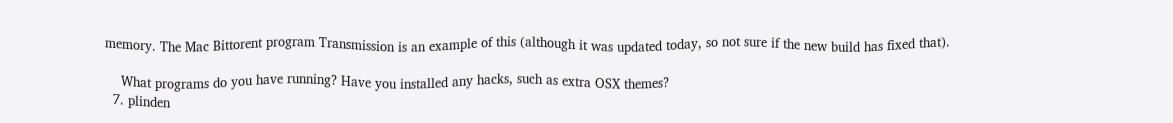memory. The Mac Bittorent program Transmission is an example of this (although it was updated today, so not sure if the new build has fixed that).

    What programs do you have running? Have you installed any hacks, such as extra OSX themes?
  7. plinden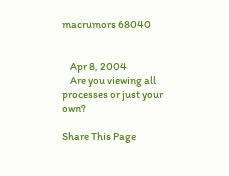macrumors 68040


    Apr 8, 2004
    Are you viewing all processes or just your own?

Share This Page